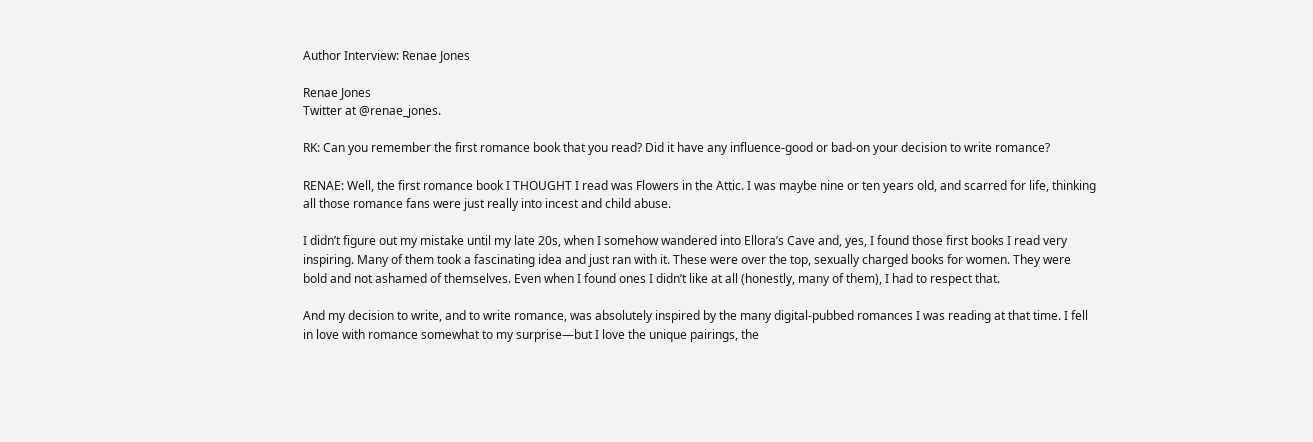Author Interview: Renae Jones

Renae Jones
Twitter at @renae_jones.

RK: Can you remember the first romance book that you read? Did it have any influence-good or bad-on your decision to write romance?

RENAE: Well, the first romance book I THOUGHT I read was Flowers in the Attic. I was maybe nine or ten years old, and scarred for life, thinking all those romance fans were just really into incest and child abuse.

I didn’t figure out my mistake until my late 20s, when I somehow wandered into Ellora’s Cave and, yes, I found those first books I read very inspiring. Many of them took a fascinating idea and just ran with it. These were over the top, sexually charged books for women. They were bold and not ashamed of themselves. Even when I found ones I didn’t like at all (honestly, many of them), I had to respect that.

And my decision to write, and to write romance, was absolutely inspired by the many digital-pubbed romances I was reading at that time. I fell in love with romance somewhat to my surprise—but I love the unique pairings, the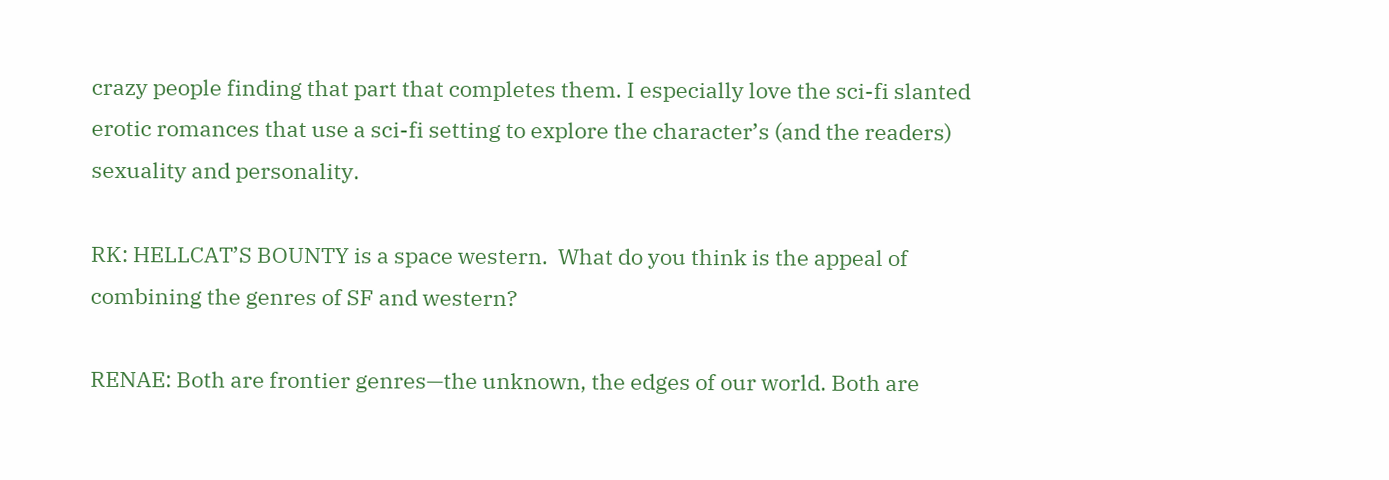crazy people finding that part that completes them. I especially love the sci-fi slanted erotic romances that use a sci-fi setting to explore the character’s (and the readers) sexuality and personality.

RK: HELLCAT’S BOUNTY is a space western.  What do you think is the appeal of combining the genres of SF and western?

RENAE: Both are frontier genres—the unknown, the edges of our world. Both are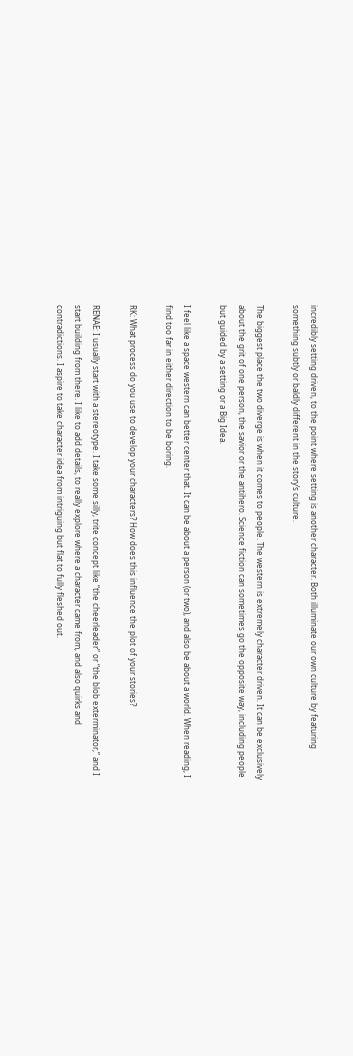incredibly setting driven, to the point where setting is another character. Both illuminate our own culture by featuring something subtly or baldly different in the story’s culture.

The biggest place the two diverge is when it comes to people. The western is extremely character driven. It can be exclusively about the grit of one person, the savior or the antihero. Science fiction can sometimes go the opposite way, including people but guided by a setting or a Big Idea.

I feel like a space western can better center that. It can be about a person (or two), and also be about a world. When reading, I find too far in either direction to be boring.

RK: What process do you use to develop your characters? How does this influence the plot of your stories?

RENAE: I usually start with a stereotype. I take some silly, trite concept like “the cheerleader” or “the blob exterminator,” and I start building from there. I like to add details, to really explore where a character came from, and also quirks and contradictions. I aspire to take character idea from intriguing but flat to fully fleshed out.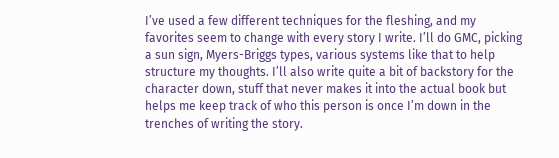I’ve used a few different techniques for the fleshing, and my favorites seem to change with every story I write. I’ll do GMC, picking a sun sign, Myers-Briggs types, various systems like that to help structure my thoughts. I’ll also write quite a bit of backstory for the character down, stuff that never makes it into the actual book but helps me keep track of who this person is once I’m down in the trenches of writing the story.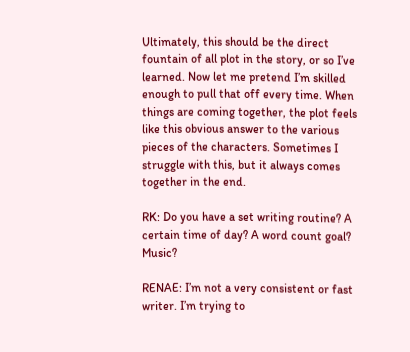Ultimately, this should be the direct fountain of all plot in the story, or so I’ve learned. Now let me pretend I’m skilled enough to pull that off every time. When things are coming together, the plot feels like this obvious answer to the various pieces of the characters. Sometimes I struggle with this, but it always comes together in the end.

RK: Do you have a set writing routine? A certain time of day? A word count goal? Music?

RENAE: I’m not a very consistent or fast writer. I’m trying to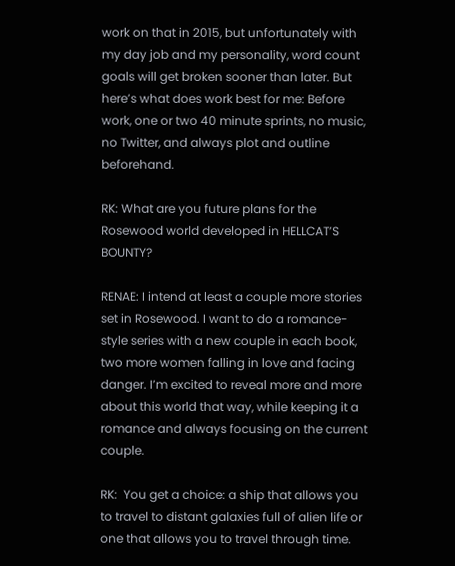work on that in 2015, but unfortunately with my day job and my personality, word count goals will get broken sooner than later. But here’s what does work best for me: Before work, one or two 40 minute sprints, no music, no Twitter, and always plot and outline beforehand.

RK: What are you future plans for the Rosewood world developed in HELLCAT’S BOUNTY?

RENAE: I intend at least a couple more stories set in Rosewood. I want to do a romance-style series with a new couple in each book, two more women falling in love and facing danger. I’m excited to reveal more and more about this world that way, while keeping it a romance and always focusing on the current couple.

RK:  You get a choice: a ship that allows you to travel to distant galaxies full of alien life or one that allows you to travel through time.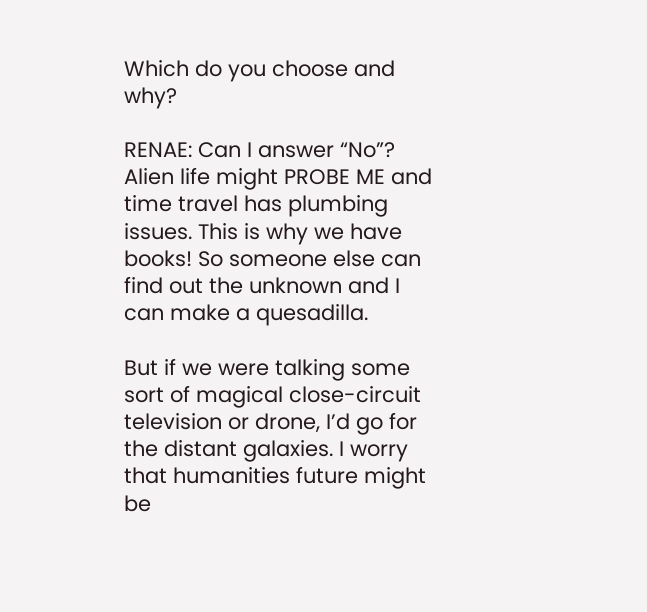Which do you choose and why?

RENAE: Can I answer “No”? Alien life might PROBE ME and time travel has plumbing issues. This is why we have books! So someone else can find out the unknown and I can make a quesadilla.

But if we were talking some sort of magical close-circuit television or drone, I’d go for the distant galaxies. I worry that humanities future might be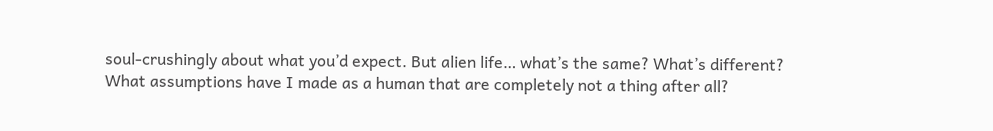soul-crushingly about what you’d expect. But alien life… what’s the same? What’s different? What assumptions have I made as a human that are completely not a thing after all?